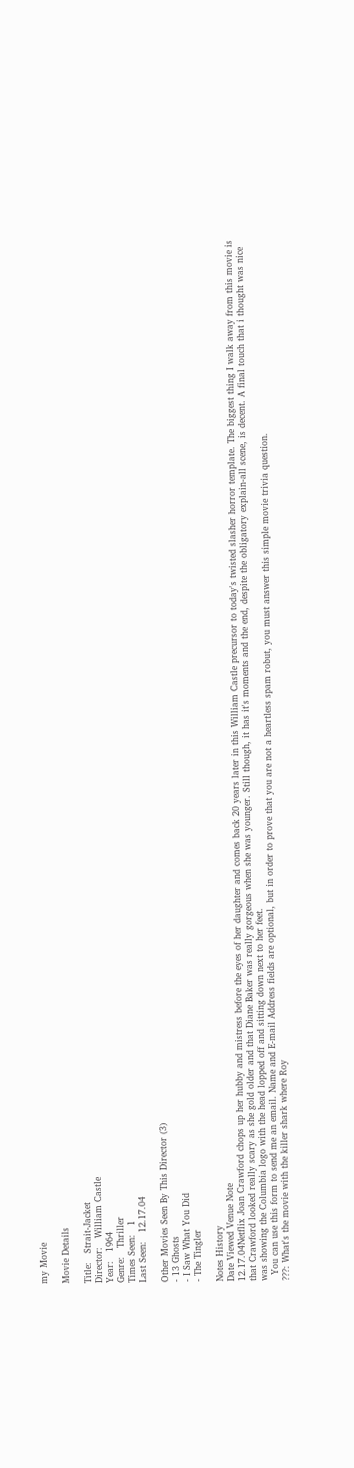my Movie

Movie Details

Title:   Strait-Jacket
Director:   William Castle
Year:   1964
Genre:   Thriller
Times Seen:   1
Last Seen:   12.17.04

Other Movies Seen By This Director (3)
- 13 Ghosts
- I Saw What You Did
- The Tingler

Notes History
Date Viewed Venue Note
12.17.04Netflix Joan Crawford chops up her hubby and mistress before the eyes of her daughter and comes back 20 years later in this William Castle precursor to today's twisted slasher horror template. The biggest thing I walk away from this movie is that Crawford looked really scary as she gold older and that Diane Baker was really gorgeous when she was younger. Still though, it has it's moments and the end, despite the obligatory explain-all scene, is decent. A final touch that i thought was nice was showing the Columbia logo with the head lopped off and sitting down next to her feet.
  You can use this form to send me an email. Name and E-mail Address fields are optional, but in order to prove that you are not a heartless spam robut, you must answer this simple movie trivia question.
???: What's the movie with the killer shark where Roy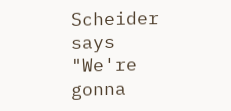Scheider says "We're gonna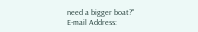need a bigger boat?"
E-mail Address: